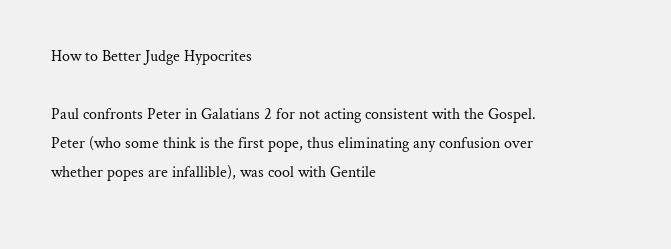How to Better Judge Hypocrites

Paul confronts Peter in Galatians 2 for not acting consistent with the Gospel. Peter (who some think is the first pope, thus eliminating any confusion over whether popes are infallible), was cool with Gentile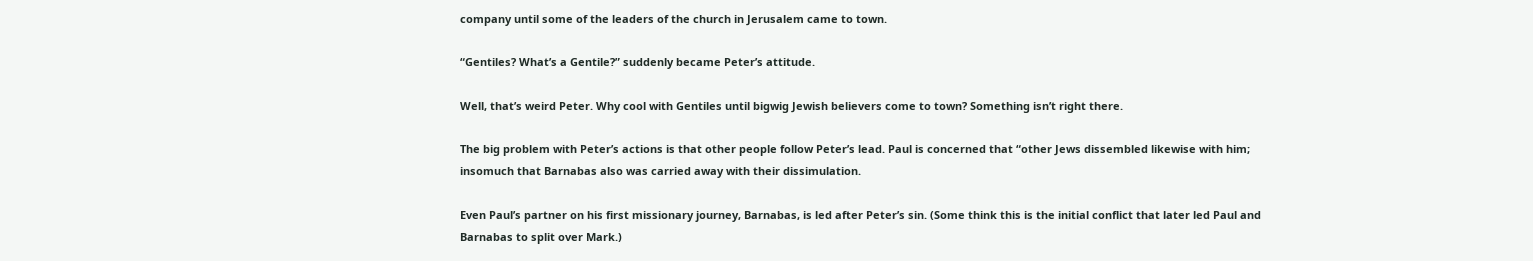company until some of the leaders of the church in Jerusalem came to town.

“Gentiles? What’s a Gentile?” suddenly became Peter’s attitude.

Well, that’s weird Peter. Why cool with Gentiles until bigwig Jewish believers come to town? Something isn’t right there.

The big problem with Peter’s actions is that other people follow Peter’s lead. Paul is concerned that “other Jews dissembled likewise with him; insomuch that Barnabas also was carried away with their dissimulation.

Even Paul’s partner on his first missionary journey, Barnabas, is led after Peter’s sin. (Some think this is the initial conflict that later led Paul and Barnabas to split over Mark.)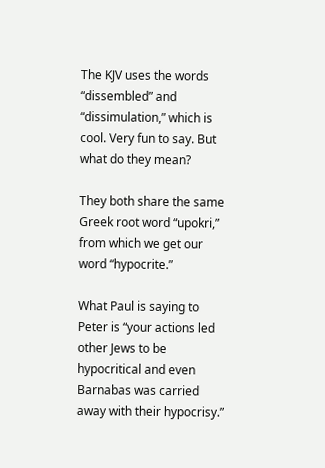The KJV uses the words “dissembled” and “dissimulation,” which is cool. Very fun to say. But what do they mean?

They both share the same Greek root word “upokri,” from which we get our word “hypocrite.”

What Paul is saying to Peter is “your actions led other Jews to be hypocritical and even Barnabas was carried away with their hypocrisy.”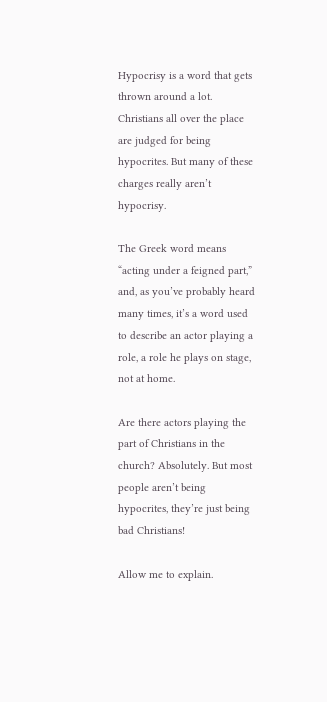Hypocrisy is a word that gets thrown around a lot. Christians all over the place are judged for being hypocrites. But many of these charges really aren’t hypocrisy.

The Greek word means “acting under a feigned part,” and, as you’ve probably heard many times, it’s a word used to describe an actor playing a role, a role he plays on stage, not at home.

Are there actors playing the part of Christians in the church? Absolutely. But most people aren’t being hypocrites, they’re just being bad Christians!

Allow me to explain.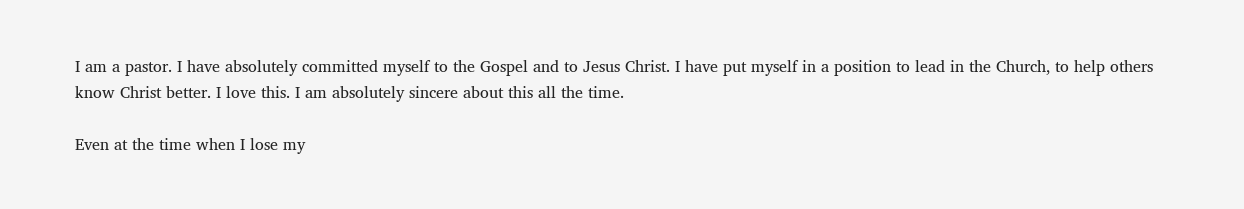I am a pastor. I have absolutely committed myself to the Gospel and to Jesus Christ. I have put myself in a position to lead in the Church, to help others know Christ better. I love this. I am absolutely sincere about this all the time.

Even at the time when I lose my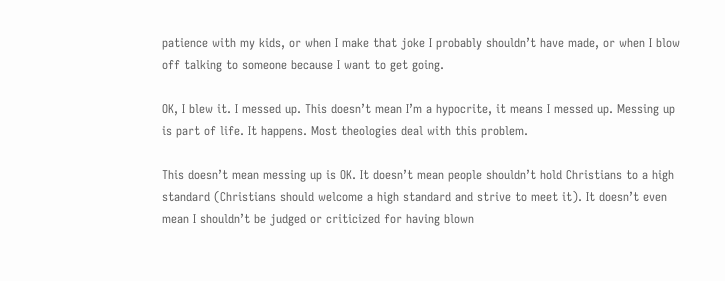patience with my kids, or when I make that joke I probably shouldn’t have made, or when I blow off talking to someone because I want to get going.

OK, I blew it. I messed up. This doesn’t mean I’m a hypocrite, it means I messed up. Messing up is part of life. It happens. Most theologies deal with this problem.

This doesn’t mean messing up is OK. It doesn’t mean people shouldn’t hold Christians to a high standard (Christians should welcome a high standard and strive to meet it). It doesn’t even mean I shouldn’t be judged or criticized for having blown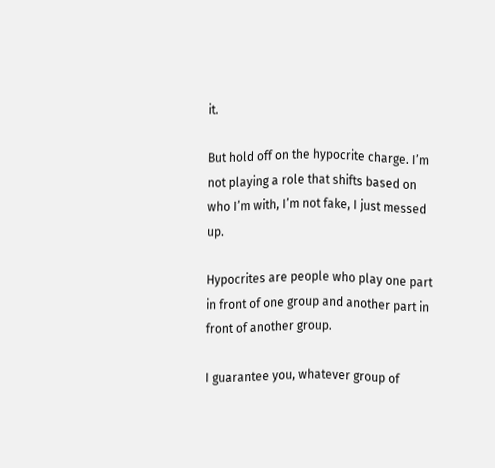it.

But hold off on the hypocrite charge. I’m not playing a role that shifts based on who I’m with, I’m not fake, I just messed up.

Hypocrites are people who play one part in front of one group and another part in front of another group.

I guarantee you, whatever group of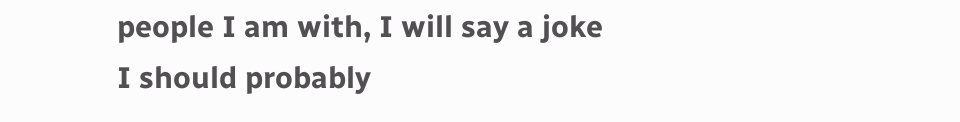people I am with, I will say a joke I should probably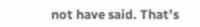not have said. That’s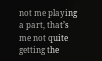not me playing a part, that’s me not quite getting the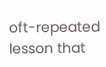oft-repeated lesson that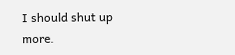I should shut up more.